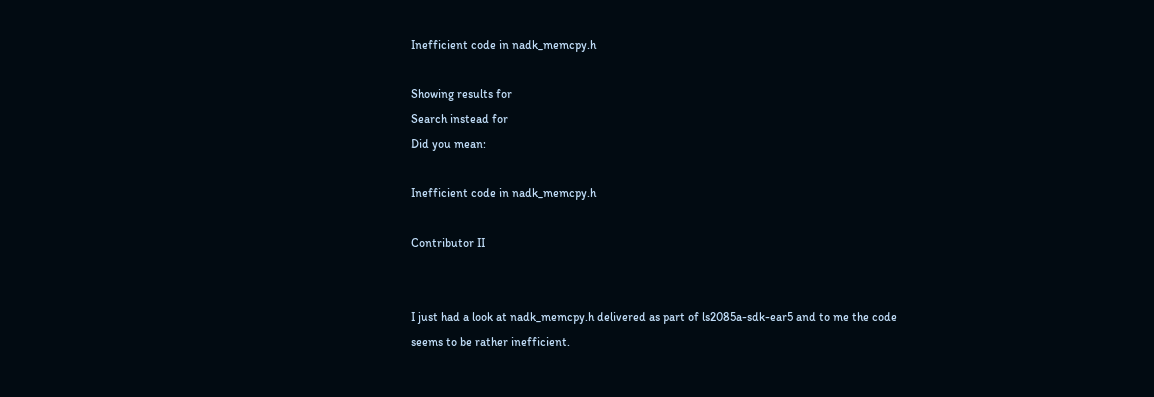Inefficient code in nadk_memcpy.h

Showing results for
Search instead for
Did you mean:

Inefficient code in nadk_memcpy.h

Contributor II


I just had a look at nadk_memcpy.h delivered as part of ls2085a-sdk-ear5 and to me the code seems to be rather inefficient.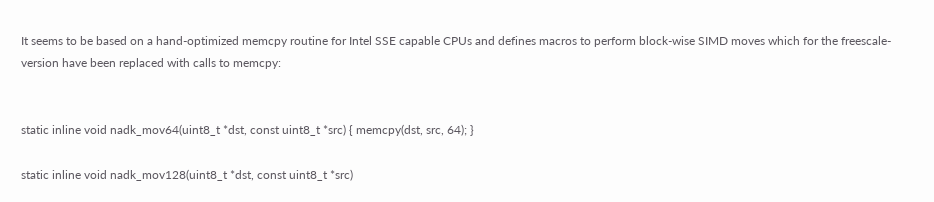It seems to be based on a hand-optimized memcpy routine for Intel SSE capable CPUs and defines macros to perform block-wise SIMD moves which for the freescale-version have been replaced with calls to memcpy:


static inline void nadk_mov64(uint8_t *dst, const uint8_t *src) { memcpy(dst, src, 64); }

static inline void nadk_mov128(uint8_t *dst, const uint8_t *src)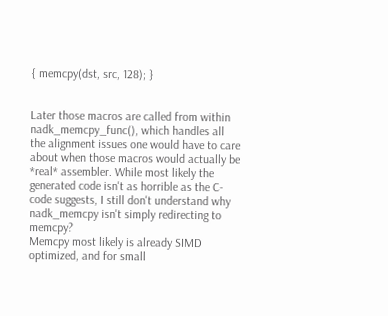{ memcpy(dst, src, 128); }


Later those macros are called from within nadk_memcpy_func(), which handles all the alignment issues one would have to care about when those macros would actually be *real* assembler. While most likely the generated code isn't as horrible as the C-code suggests, I still don't understand why nadk_memcpy isn't simply redirecting to memcpy?
Memcpy most likely is already SIMD optimized, and for small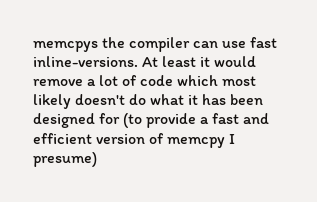memcpys the compiler can use fast inline-versions. At least it would remove a lot of code which most likely doesn't do what it has been designed for (to provide a fast and efficient version of memcpy I presume)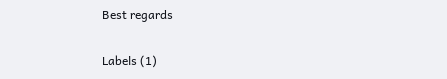Best regards

Labels (1)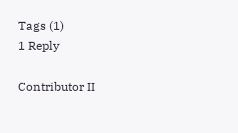Tags (1)
1 Reply

Contributor II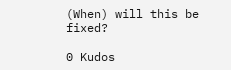(When) will this be fixed?

0 Kudos